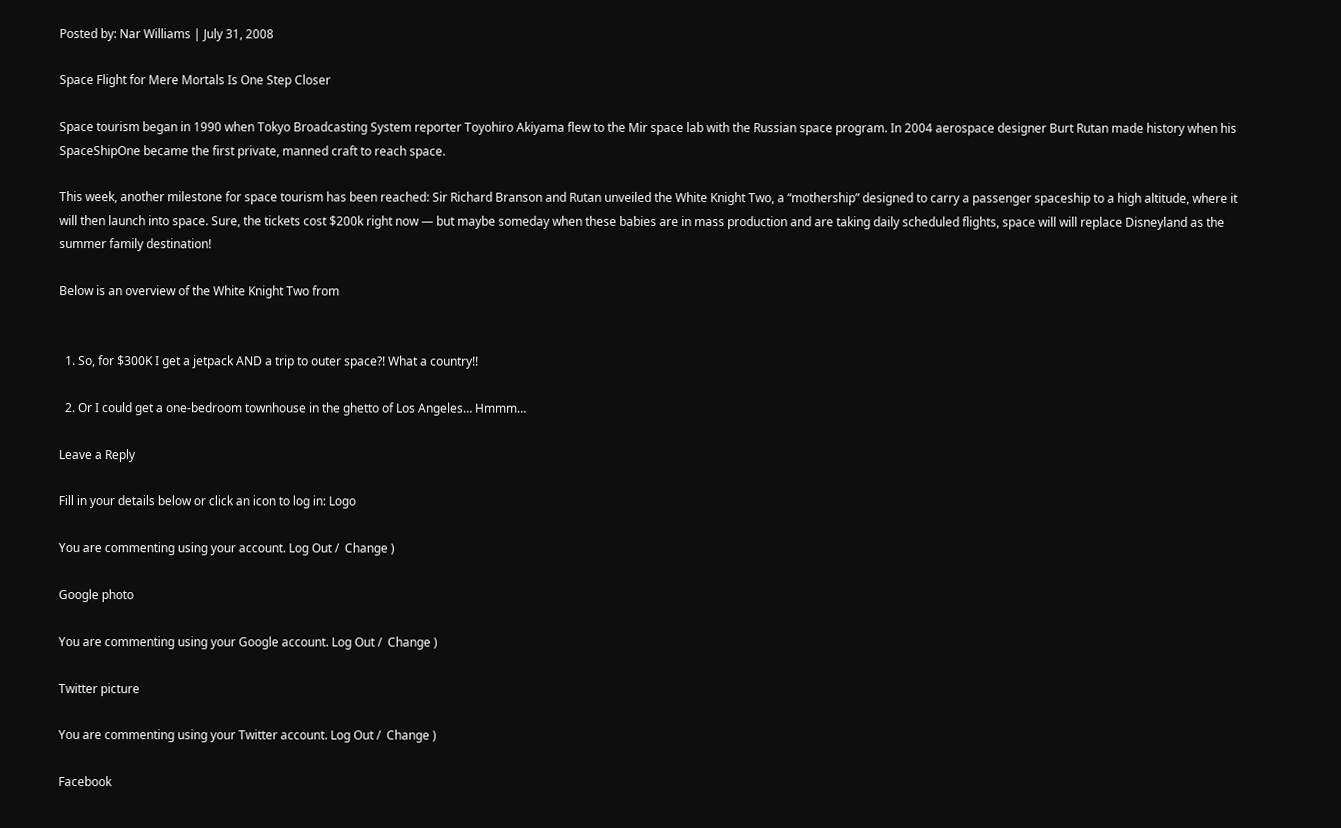Posted by: Nar Williams | July 31, 2008

Space Flight for Mere Mortals Is One Step Closer

Space tourism began in 1990 when Tokyo Broadcasting System reporter Toyohiro Akiyama flew to the Mir space lab with the Russian space program. In 2004 aerospace designer Burt Rutan made history when his SpaceShipOne became the first private, manned craft to reach space.

This week, another milestone for space tourism has been reached: Sir Richard Branson and Rutan unveiled the White Knight Two, a “mothership” designed to carry a passenger spaceship to a high altitude, where it will then launch into space. Sure, the tickets cost $200k right now — but maybe someday when these babies are in mass production and are taking daily scheduled flights, space will will replace Disneyland as the summer family destination!

Below is an overview of the White Knight Two from


  1. So, for $300K I get a jetpack AND a trip to outer space?! What a country!!

  2. Or I could get a one-bedroom townhouse in the ghetto of Los Angeles… Hmmm…

Leave a Reply

Fill in your details below or click an icon to log in: Logo

You are commenting using your account. Log Out /  Change )

Google photo

You are commenting using your Google account. Log Out /  Change )

Twitter picture

You are commenting using your Twitter account. Log Out /  Change )

Facebook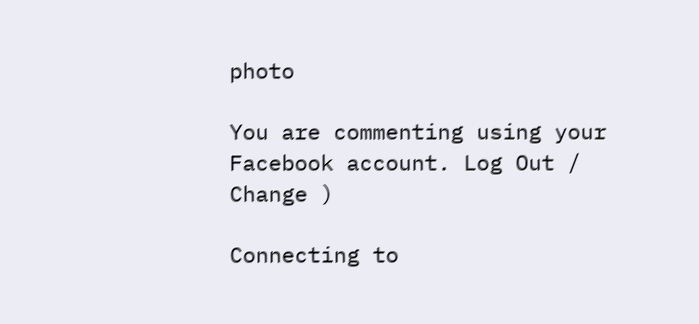photo

You are commenting using your Facebook account. Log Out /  Change )

Connecting to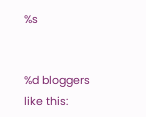%s


%d bloggers like this: